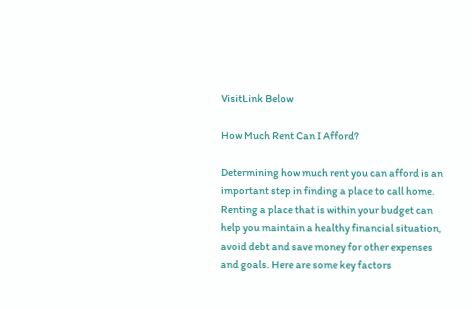VisitLink Below

How Much Rent Can I Afford?

Determining how much rent you can afford is an important step in finding a place to call home. Renting a place that is within your budget can help you maintain a healthy financial situation, avoid debt and save money for other expenses and goals. Here are some key factors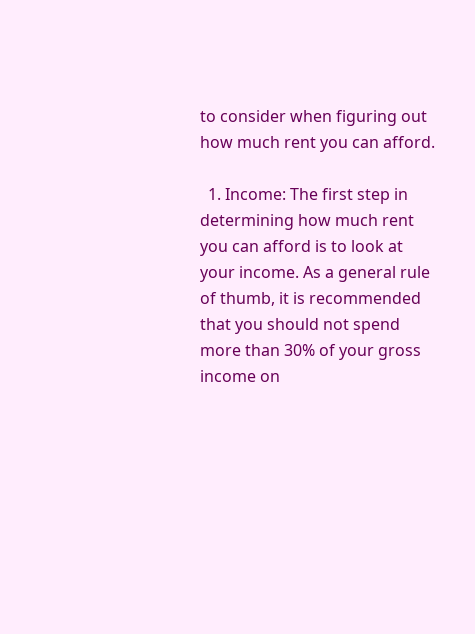to consider when figuring out how much rent you can afford.

  1. Income: The first step in determining how much rent you can afford is to look at your income. As a general rule of thumb, it is recommended that you should not spend more than 30% of your gross income on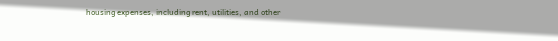housing expenses, including rent, utilities, and other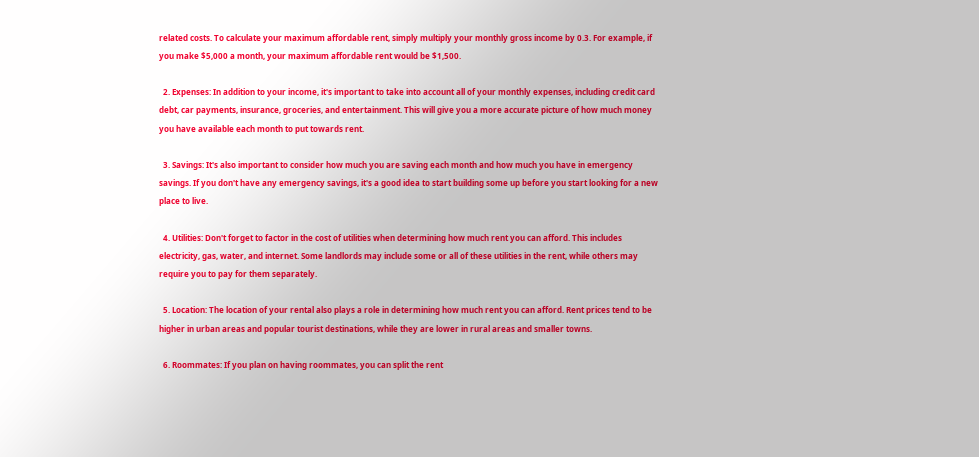related costs. To calculate your maximum affordable rent, simply multiply your monthly gross income by 0.3. For example, if you make $5,000 a month, your maximum affordable rent would be $1,500.

  2. Expenses: In addition to your income, it's important to take into account all of your monthly expenses, including credit card debt, car payments, insurance, groceries, and entertainment. This will give you a more accurate picture of how much money you have available each month to put towards rent.

  3. Savings: It's also important to consider how much you are saving each month and how much you have in emergency savings. If you don't have any emergency savings, it's a good idea to start building some up before you start looking for a new place to live.

  4. Utilities: Don't forget to factor in the cost of utilities when determining how much rent you can afford. This includes electricity, gas, water, and internet. Some landlords may include some or all of these utilities in the rent, while others may require you to pay for them separately.

  5. Location: The location of your rental also plays a role in determining how much rent you can afford. Rent prices tend to be higher in urban areas and popular tourist destinations, while they are lower in rural areas and smaller towns.

  6. Roommates: If you plan on having roommates, you can split the rent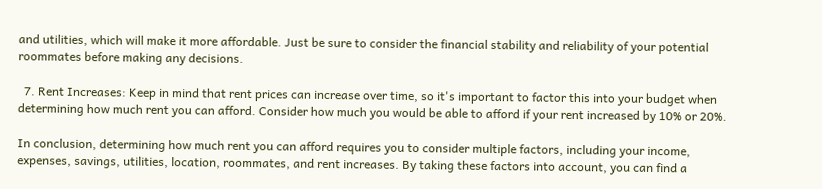and utilities, which will make it more affordable. Just be sure to consider the financial stability and reliability of your potential roommates before making any decisions.

  7. Rent Increases: Keep in mind that rent prices can increase over time, so it's important to factor this into your budget when determining how much rent you can afford. Consider how much you would be able to afford if your rent increased by 10% or 20%.

In conclusion, determining how much rent you can afford requires you to consider multiple factors, including your income, expenses, savings, utilities, location, roommates, and rent increases. By taking these factors into account, you can find a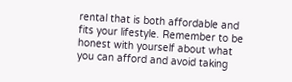rental that is both affordable and fits your lifestyle. Remember to be honest with yourself about what you can afford and avoid taking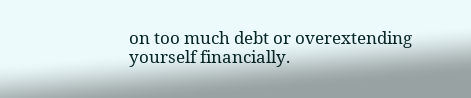on too much debt or overextending yourself financially.